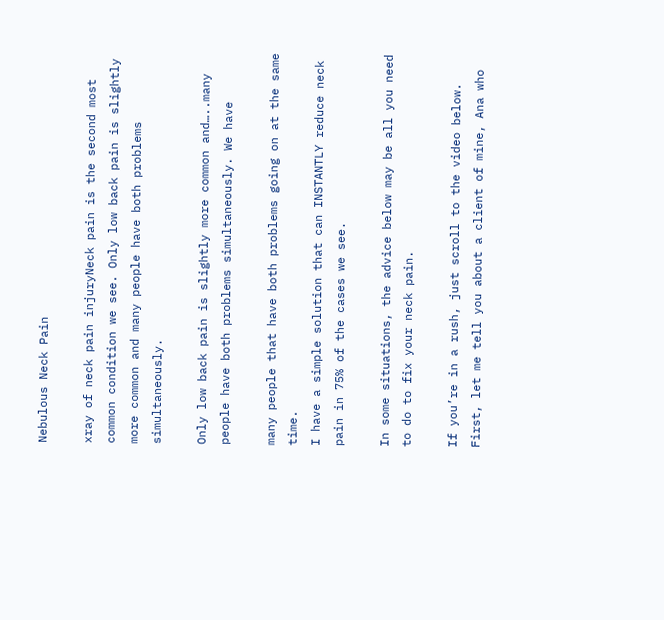Nebulous Neck Pain

xray of neck pain injuryNeck pain is the second most common condition we see. Only low back pain is slightly more common and many people have both problems simultaneously.

Only low back pain is slightly more common and…..many people have both problems simultaneously. We have

many people that have both problems going on at the same time.
I have a simple solution that can INSTANTLY reduce neck pain in 75% of the cases we see.

In some situations, the advice below may be all you need to do to fix your neck pain.

If you’re in a rush, just scroll to the video below.
First, let me tell you about a client of mine, Ana who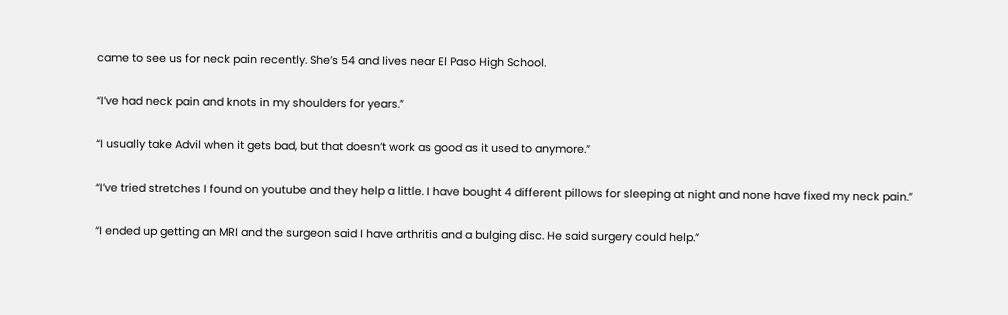came to see us for neck pain recently. She’s 54 and lives near El Paso High School.

“I’ve had neck pain and knots in my shoulders for years.”

“I usually take Advil when it gets bad, but that doesn’t work as good as it used to anymore.”

“I’ve tried stretches I found on youtube and they help a little. I have bought 4 different pillows for sleeping at night and none have fixed my neck pain.”

“I ended up getting an MRI and the surgeon said I have arthritis and a bulging disc. He said surgery could help.”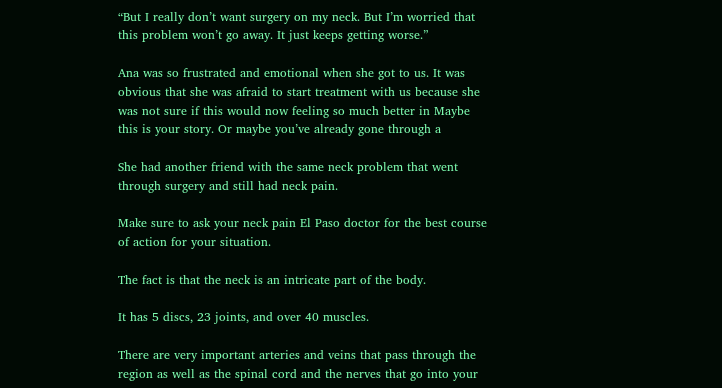“But I really don’t want surgery on my neck. But I’m worried that this problem won’t go away. It just keeps getting worse.”

Ana was so frustrated and emotional when she got to us. It was obvious that she was afraid to start treatment with us because she was not sure if this would now feeling so much better in Maybe this is your story. Or maybe you’ve already gone through a

She had another friend with the same neck problem that went through surgery and still had neck pain.

Make sure to ask your neck pain El Paso doctor for the best course of action for your situation.

The fact is that the neck is an intricate part of the body.

It has 5 discs, 23 joints, and over 40 muscles.

There are very important arteries and veins that pass through the region as well as the spinal cord and the nerves that go into your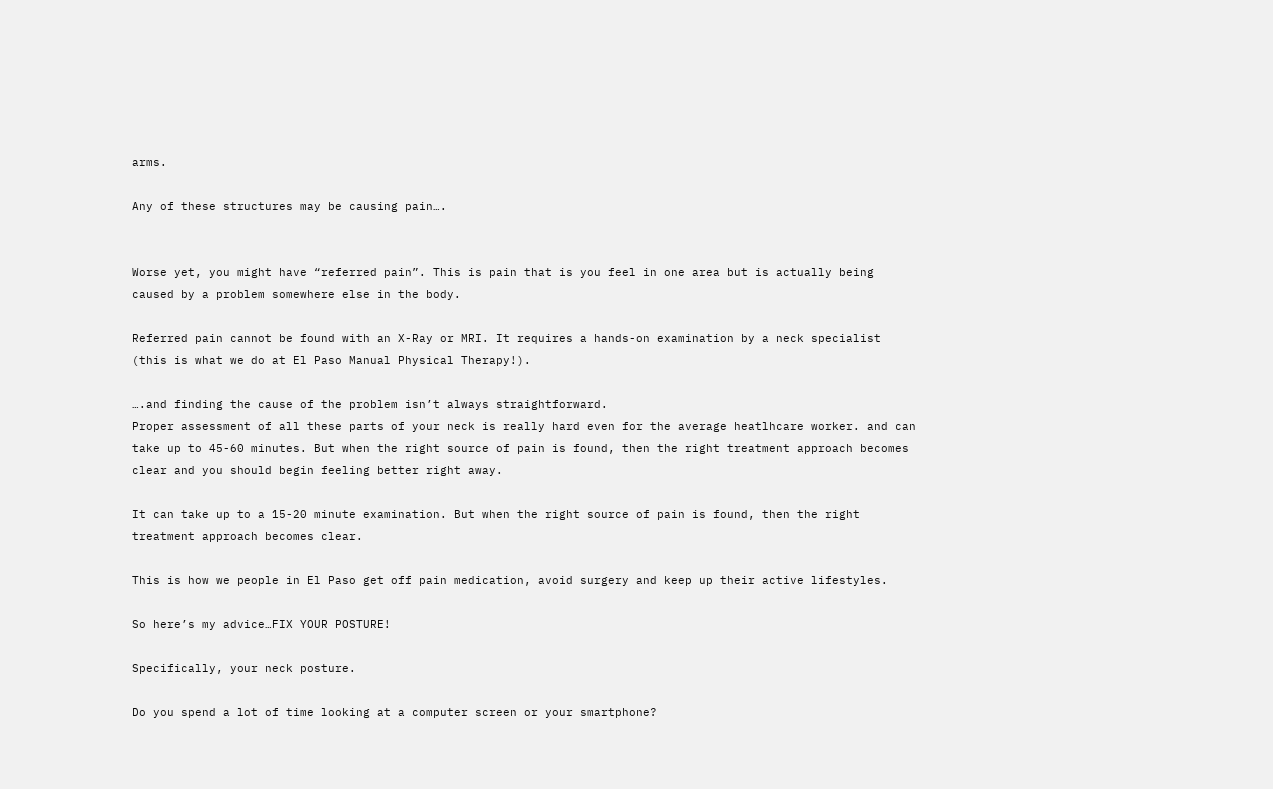arms.

Any of these structures may be causing pain….


Worse yet, you might have “referred pain”. This is pain that is you feel in one area but is actually being caused by a problem somewhere else in the body.

Referred pain cannot be found with an X-Ray or MRI. It requires a hands-on examination by a neck specialist (this is what we do at El Paso Manual Physical Therapy!).

….and finding the cause of the problem isn’t always straightforward.
Proper assessment of all these parts of your neck is really hard even for the average heatlhcare worker. and can take up to 45-60 minutes. But when the right source of pain is found, then the right treatment approach becomes clear and you should begin feeling better right away.

It can take up to a 15-20 minute examination. But when the right source of pain is found, then the right treatment approach becomes clear.

This is how we people in El Paso get off pain medication, avoid surgery and keep up their active lifestyles.

So here’s my advice…FIX YOUR POSTURE!

Specifically, your neck posture.

Do you spend a lot of time looking at a computer screen or your smartphone?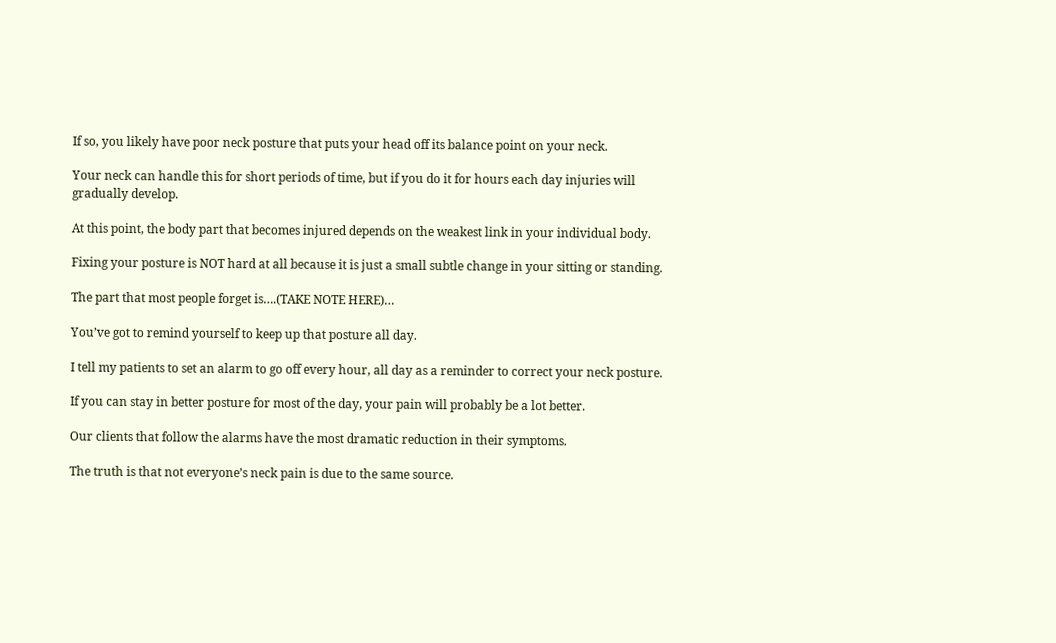If so, you likely have poor neck posture that puts your head off its balance point on your neck.

Your neck can handle this for short periods of time, but if you do it for hours each day injuries will gradually develop.

At this point, the body part that becomes injured depends on the weakest link in your individual body.

Fixing your posture is NOT hard at all because it is just a small subtle change in your sitting or standing.

The part that most people forget is….(TAKE NOTE HERE)…

You’ve got to remind yourself to keep up that posture all day.

I tell my patients to set an alarm to go off every hour, all day as a reminder to correct your neck posture.

If you can stay in better posture for most of the day, your pain will probably be a lot better.

Our clients that follow the alarms have the most dramatic reduction in their symptoms.

The truth is that not everyone’s neck pain is due to the same source.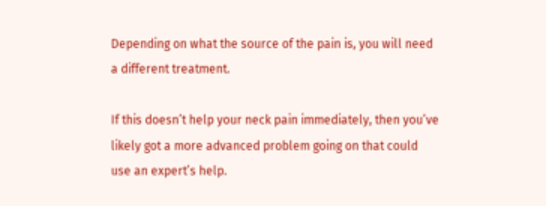Depending on what the source of the pain is, you will need a different treatment.

If this doesn’t help your neck pain immediately, then you’ve likely got a more advanced problem going on that could use an expert’s help.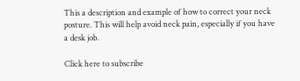This a description and example of how to correct your neck posture. This will help avoid neck pain, especially if you have a desk job.

Click here to subscribe